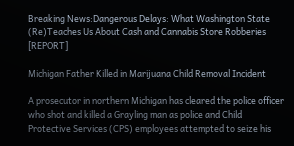Breaking News:Dangerous Delays: What Washington State (Re)Teaches Us About Cash and Cannabis Store Robberies [REPORT]

Michigan Father Killed in Marijuana Child Removal Incident

A prosecutor in northern Michigan has cleared the police officer who shot and killed a Grayling man as police and Child Protective Services (CPS) employees attempted to seize his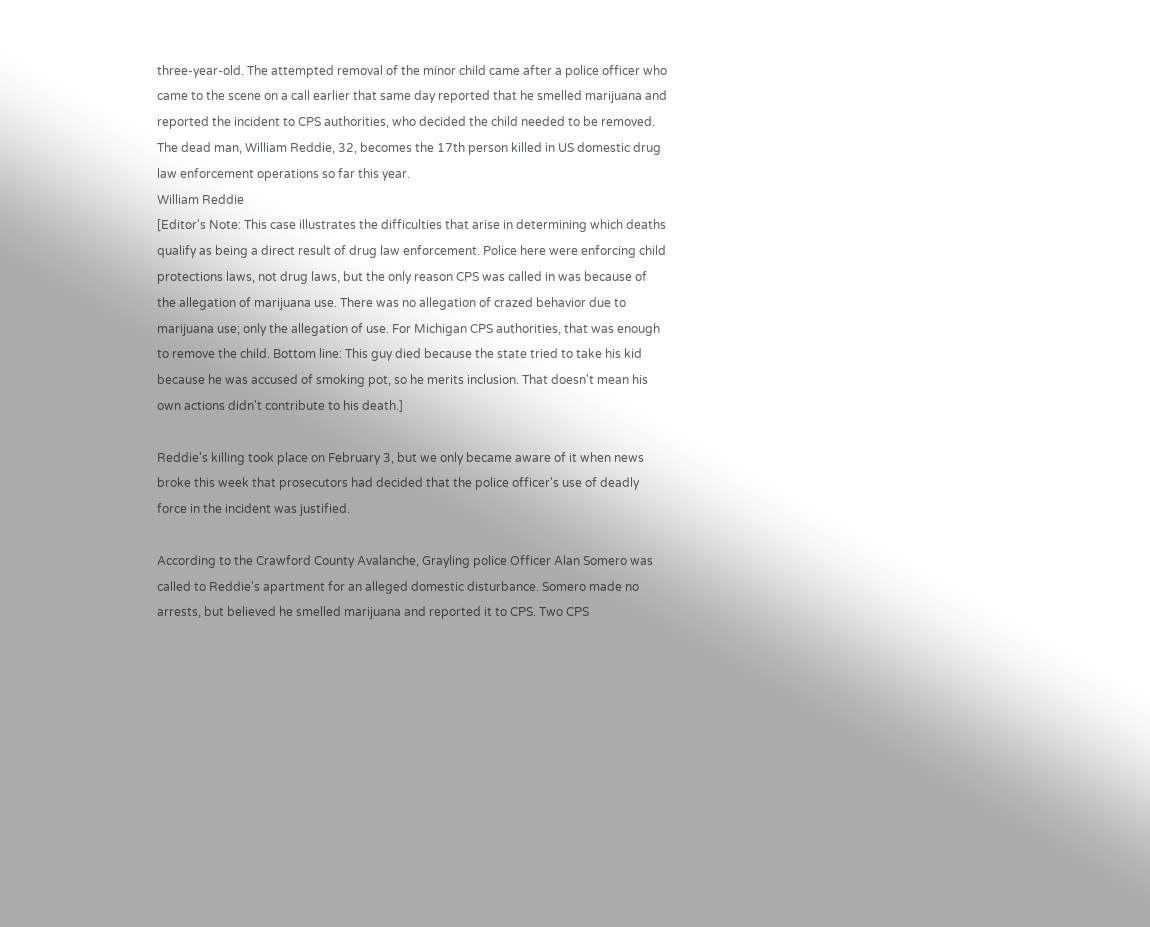three-year-old. The attempted removal of the minor child came after a police officer who came to the scene on a call earlier that same day reported that he smelled marijuana and reported the incident to CPS authorities, who decided the child needed to be removed. The dead man, William Reddie, 32, becomes the 17th person killed in US domestic drug law enforcement operations so far this year.
William Reddie
[Editor's Note: This case illustrates the difficulties that arise in determining which deaths qualify as being a direct result of drug law enforcement. Police here were enforcing child protections laws, not drug laws, but the only reason CPS was called in was because of the allegation of marijuana use. There was no allegation of crazed behavior due to marijuana use; only the allegation of use. For Michigan CPS authorities, that was enough to remove the child. Bottom line: This guy died because the state tried to take his kid because he was accused of smoking pot, so he merits inclusion. That doesn't mean his own actions didn't contribute to his death.]

Reddie's killing took place on February 3, but we only became aware of it when news broke this week that prosecutors had decided that the police officer's use of deadly force in the incident was justified.

According to the Crawford County Avalanche, Grayling police Officer Alan Somero was called to Reddie's apartment for an alleged domestic disturbance. Somero made no arrests, but believed he smelled marijuana and reported it to CPS. Two CPS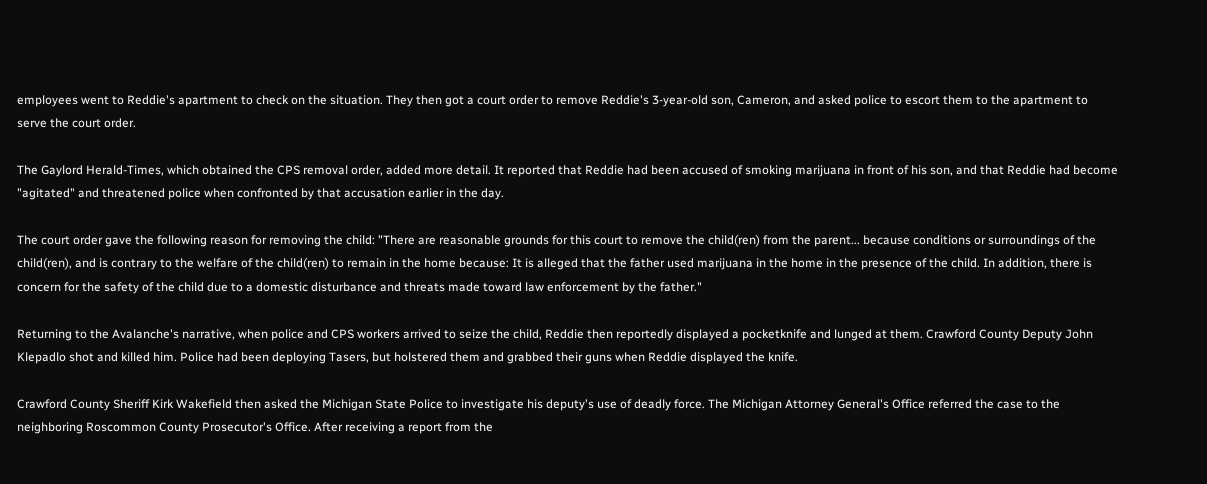employees went to Reddie's apartment to check on the situation. They then got a court order to remove Reddie's 3-year-old son, Cameron, and asked police to escort them to the apartment to serve the court order.

The Gaylord Herald-Times, which obtained the CPS removal order, added more detail. It reported that Reddie had been accused of smoking marijuana in front of his son, and that Reddie had become "agitated" and threatened police when confronted by that accusation earlier in the day.

The court order gave the following reason for removing the child: "There are reasonable grounds for this court to remove the child(ren) from the parent... because conditions or surroundings of the child(ren), and is contrary to the welfare of the child(ren) to remain in the home because: It is alleged that the father used marijuana in the home in the presence of the child. In addition, there is concern for the safety of the child due to a domestic disturbance and threats made toward law enforcement by the father."

Returning to the Avalanche's narrative, when police and CPS workers arrived to seize the child, Reddie then reportedly displayed a pocketknife and lunged at them. Crawford County Deputy John Klepadlo shot and killed him. Police had been deploying Tasers, but holstered them and grabbed their guns when Reddie displayed the knife.

Crawford County Sheriff Kirk Wakefield then asked the Michigan State Police to investigate his deputy's use of deadly force. The Michigan Attorney General's Office referred the case to the neighboring Roscommon County Prosecutor's Office. After receiving a report from the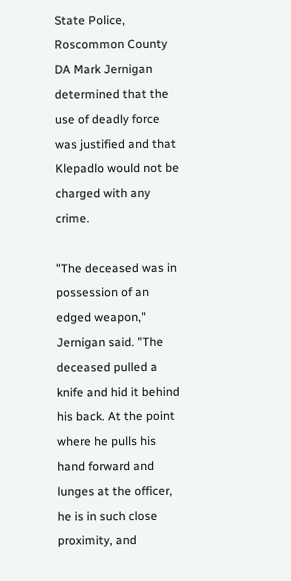State Police, Roscommon County DA Mark Jernigan determined that the use of deadly force was justified and that Klepadlo would not be charged with any crime.

"The deceased was in possession of an edged weapon," Jernigan said. "The deceased pulled a knife and hid it behind his back. At the point where he pulls his hand forward and lunges at the officer, he is in such close proximity, and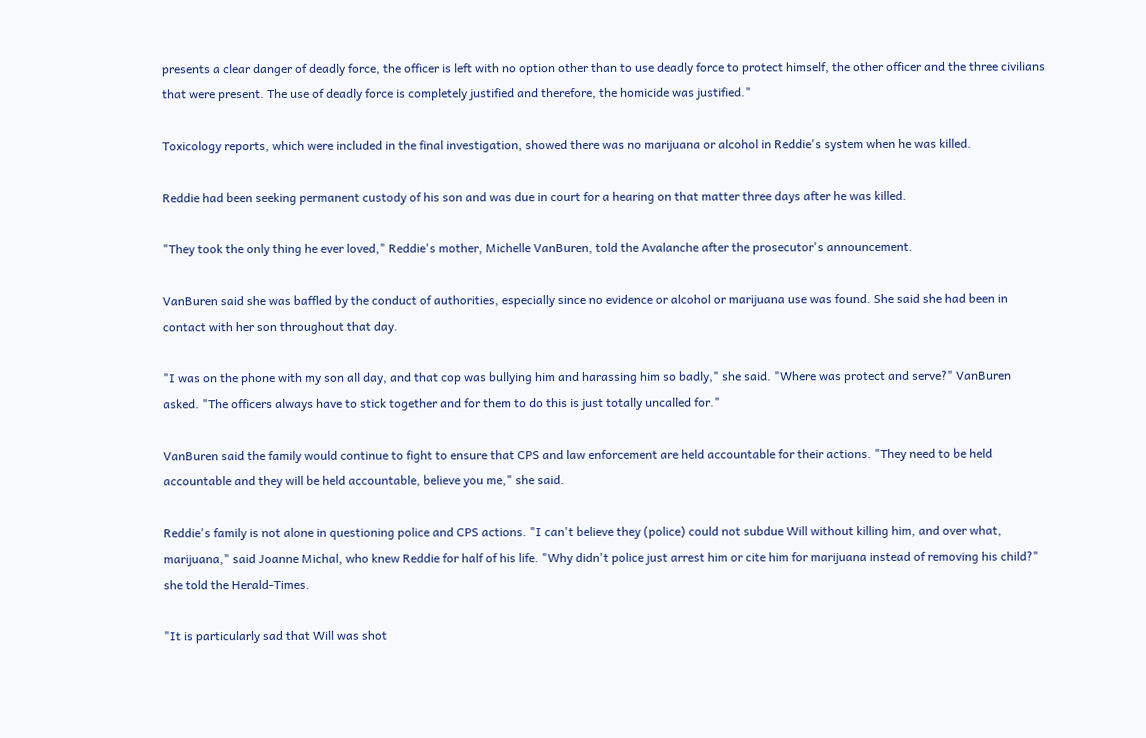presents a clear danger of deadly force, the officer is left with no option other than to use deadly force to protect himself, the other officer and the three civilians that were present. The use of deadly force is completely justified and therefore, the homicide was justified."

Toxicology reports, which were included in the final investigation, showed there was no marijuana or alcohol in Reddie's system when he was killed.

Reddie had been seeking permanent custody of his son and was due in court for a hearing on that matter three days after he was killed.

"They took the only thing he ever loved," Reddie's mother, Michelle VanBuren, told the Avalanche after the prosecutor's announcement.

VanBuren said she was baffled by the conduct of authorities, especially since no evidence or alcohol or marijuana use was found. She said she had been in contact with her son throughout that day.

"I was on the phone with my son all day, and that cop was bullying him and harassing him so badly," she said. "Where was protect and serve?" VanBuren asked. "The officers always have to stick together and for them to do this is just totally uncalled for."

VanBuren said the family would continue to fight to ensure that CPS and law enforcement are held accountable for their actions. "They need to be held accountable and they will be held accountable, believe you me," she said.

Reddie's family is not alone in questioning police and CPS actions. "I can't believe they (police) could not subdue Will without killing him, and over what, marijuana," said Joanne Michal, who knew Reddie for half of his life. "Why didn't police just arrest him or cite him for marijuana instead of removing his child?" she told the Herald-Times.

"It is particularly sad that Will was shot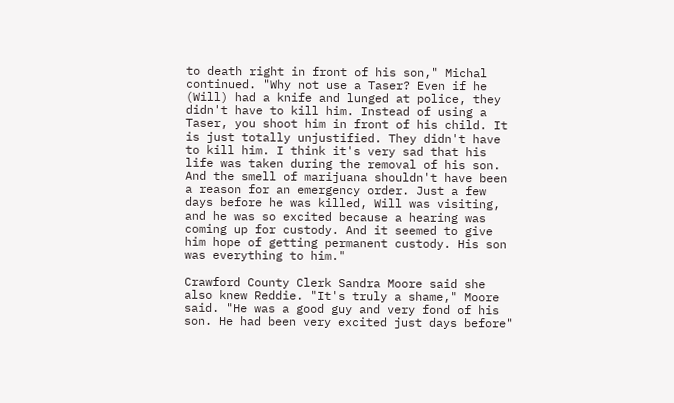to death right in front of his son," Michal continued. "Why not use a Taser? Even if he (Will) had a knife and lunged at police, they didn't have to kill him. Instead of using a Taser, you shoot him in front of his child. It is just totally unjustified. They didn't have to kill him. I think it's very sad that his life was taken during the removal of his son. And the smell of marijuana shouldn't have been a reason for an emergency order. Just a few days before he was killed, Will was visiting, and he was so excited because a hearing was coming up for custody. And it seemed to give him hope of getting permanent custody. His son was everything to him."

Crawford County Clerk Sandra Moore said she also knew Reddie. "It's truly a shame," Moore said. "He was a good guy and very fond of his son. He had been very excited just days before"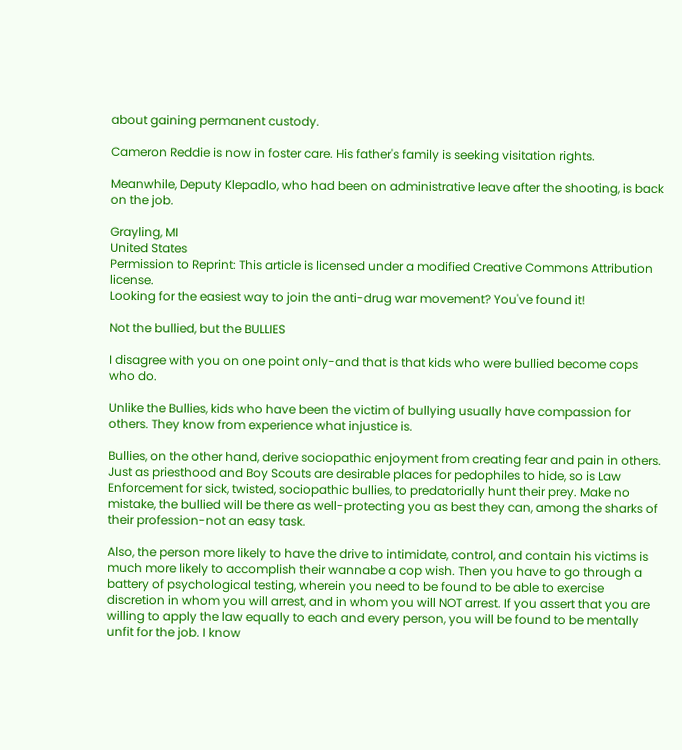about gaining permanent custody.

Cameron Reddie is now in foster care. His father's family is seeking visitation rights.

Meanwhile, Deputy Klepadlo, who had been on administrative leave after the shooting, is back on the job.

Grayling, MI
United States
Permission to Reprint: This article is licensed under a modified Creative Commons Attribution license.
Looking for the easiest way to join the anti-drug war movement? You've found it!

Not the bullied, but the BULLIES

I disagree with you on one point only-and that is that kids who were bullied become cops who do.

Unlike the Bullies, kids who have been the victim of bullying usually have compassion for others. They know from experience what injustice is.

Bullies, on the other hand, derive sociopathic enjoyment from creating fear and pain in others. Just as priesthood and Boy Scouts are desirable places for pedophiles to hide, so is Law Enforcement for sick, twisted, sociopathic bullies, to predatorially hunt their prey. Make no mistake, the bullied will be there as well-protecting you as best they can, among the sharks of their profession-not an easy task.

Also, the person more likely to have the drive to intimidate, control, and contain his victims is much more likely to accomplish their wannabe a cop wish. Then you have to go through a battery of psychological testing, wherein you need to be found to be able to exercise discretion in whom you will arrest, and in whom you will NOT arrest. If you assert that you are willing to apply the law equally to each and every person, you will be found to be mentally unfit for the job. I know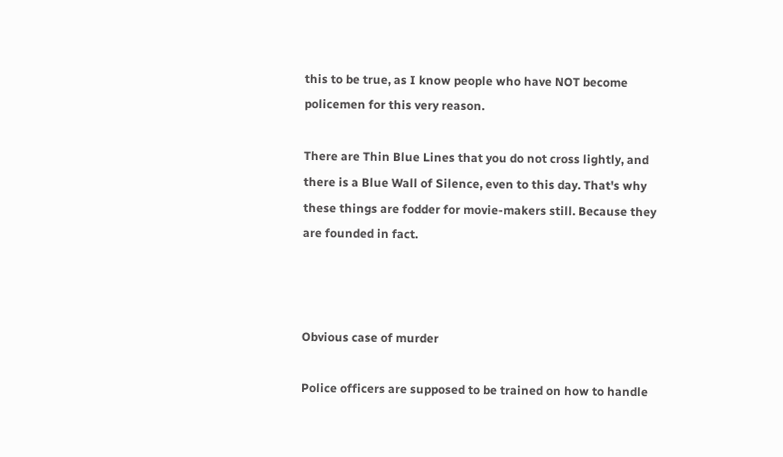this to be true, as I know people who have NOT become policemen for this very reason.

There are Thin Blue Lines that you do not cross lightly, and there is a Blue Wall of Silence, even to this day. That's why these things are fodder for movie-makers still. Because they are founded in fact.



Obvious case of murder

Police officers are supposed to be trained on how to handle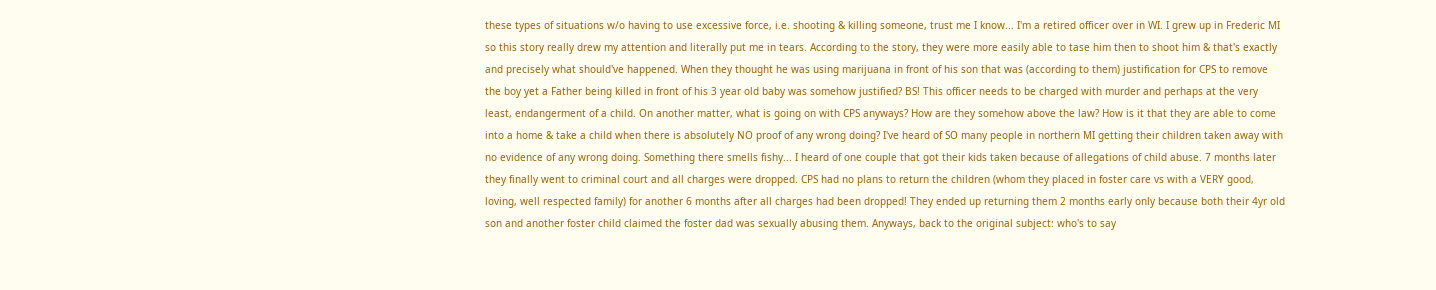these types of situations w/o having to use excessive force, i.e. shooting & killing someone, trust me I know... I'm a retired officer over in WI. I grew up in Frederic MI so this story really drew my attention and literally put me in tears. According to the story, they were more easily able to tase him then to shoot him & that's exactly and precisely what should've happened. When they thought he was using marijuana in front of his son that was (according to them) justification for CPS to remove the boy yet a Father being killed in front of his 3 year old baby was somehow justified? BS! This officer needs to be charged with murder and perhaps at the very least, endangerment of a child. On another matter, what is going on with CPS anyways? How are they somehow above the law? How is it that they are able to come into a home & take a child when there is absolutely NO proof of any wrong doing? I've heard of SO many people in northern MI getting their children taken away with no evidence of any wrong doing. Something there smells fishy... I heard of one couple that got their kids taken because of allegations of child abuse. 7 months later they finally went to criminal court and all charges were dropped. CPS had no plans to return the children (whom they placed in foster care vs with a VERY good, loving, well respected family) for another 6 months after all charges had been dropped! They ended up returning them 2 months early only because both their 4yr old son and another foster child claimed the foster dad was sexually abusing them. Anyways, back to the original subject: who's to say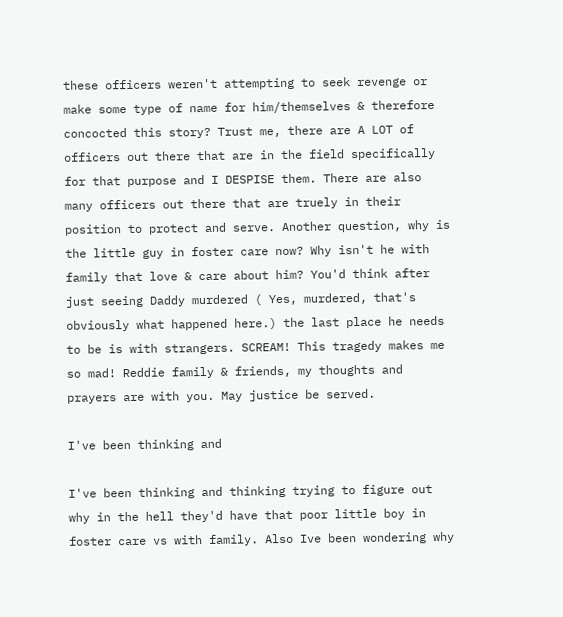these officers weren't attempting to seek revenge or make some type of name for him/themselves & therefore concocted this story? Trust me, there are A LOT of officers out there that are in the field specifically for that purpose and I DESPISE them. There are also many officers out there that are truely in their position to protect and serve. Another question, why is the little guy in foster care now? Why isn't he with family that love & care about him? You'd think after just seeing Daddy murdered ( Yes, murdered, that's obviously what happened here.) the last place he needs to be is with strangers. SCREAM! This tragedy makes me so mad! Reddie family & friends, my thoughts and prayers are with you. May justice be served.

I've been thinking and

I've been thinking and thinking trying to figure out why in the hell they'd have that poor little boy in foster care vs with family. Also Ive been wondering why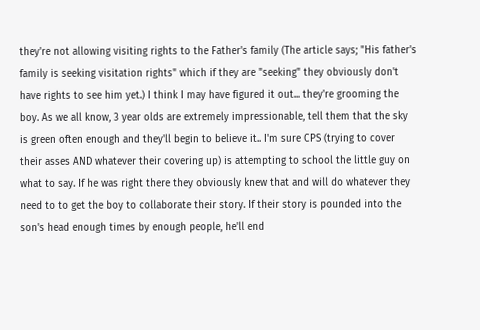they're not allowing visiting rights to the Father's family (The article says; "His father's family is seeking visitation rights" which if they are "seeking" they obviously don't have rights to see him yet.) I think I may have figured it out... they're grooming the boy. As we all know, 3 year olds are extremely impressionable, tell them that the sky is green often enough and they'll begin to believe it.. I'm sure CPS (trying to cover their asses AND whatever their covering up) is attempting to school the little guy on what to say. If he was right there they obviously knew that and will do whatever they need to to get the boy to collaborate their story. If their story is pounded into the son's head enough times by enough people, he'll end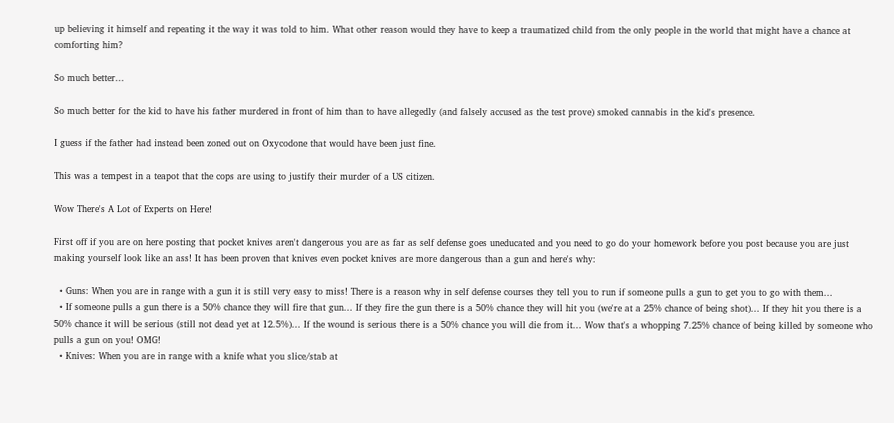up believing it himself and repeating it the way it was told to him. What other reason would they have to keep a traumatized child from the only people in the world that might have a chance at comforting him?

So much better...

So much better for the kid to have his father murdered in front of him than to have allegedly (and falsely accused as the test prove) smoked cannabis in the kid's presence.

I guess if the father had instead been zoned out on Oxycodone that would have been just fine.

This was a tempest in a teapot that the cops are using to justify their murder of a US citizen.

Wow There's A Lot of Experts on Here!

First off if you are on here posting that pocket knives aren't dangerous you are as far as self defense goes uneducated and you need to go do your homework before you post because you are just making yourself look like an ass! It has been proven that knives even pocket knives are more dangerous than a gun and here's why:

  • Guns: When you are in range with a gun it is still very easy to miss! There is a reason why in self defense courses they tell you to run if someone pulls a gun to get you to go with them...
  • If someone pulls a gun there is a 50% chance they will fire that gun... If they fire the gun there is a 50% chance they will hit you (we're at a 25% chance of being shot)... If they hit you there is a 50% chance it will be serious (still not dead yet at 12.5%)... If the wound is serious there is a 50% chance you will die from it... Wow that's a whopping 7.25% chance of being killed by someone who pulls a gun on you! OMG!
  • Knives: When you are in range with a knife what you slice/stab at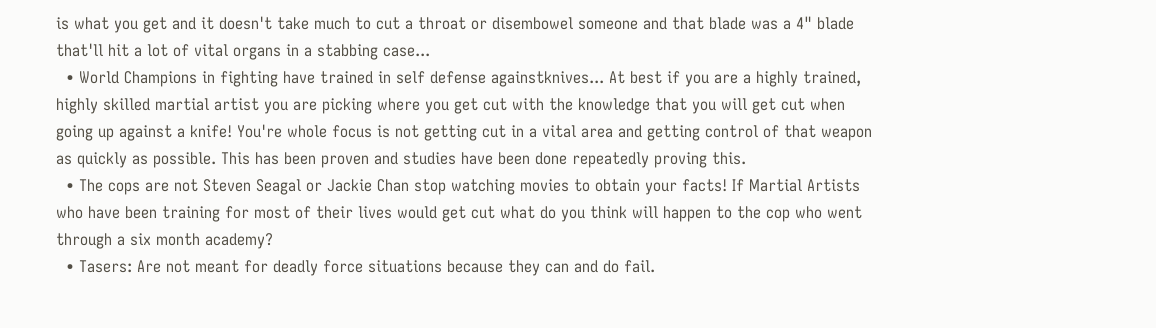is what you get and it doesn't take much to cut a throat or disembowel someone and that blade was a 4" blade that'll hit a lot of vital organs in a stabbing case...
  • World Champions in fighting have trained in self defense againstknives... At best if you are a highly trained, highly skilled martial artist you are picking where you get cut with the knowledge that you will get cut when going up against a knife! You're whole focus is not getting cut in a vital area and getting control of that weapon as quickly as possible. This has been proven and studies have been done repeatedly proving this.
  • The cops are not Steven Seagal or Jackie Chan stop watching movies to obtain your facts! If Martial Artists who have been training for most of their lives would get cut what do you think will happen to the cop who went through a six month academy?
  • Tasers: Are not meant for deadly force situations because they can and do fail.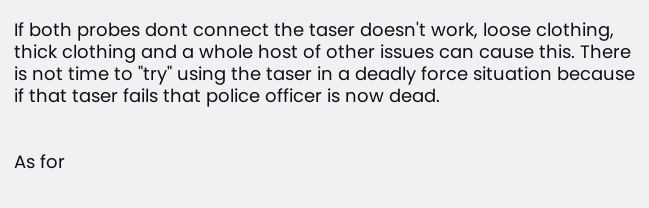If both probes dont connect the taser doesn't work, loose clothing, thick clothing and a whole host of other issues can cause this. There is not time to "try" using the taser in a deadly force situation because if that taser fails that police officer is now dead.


As for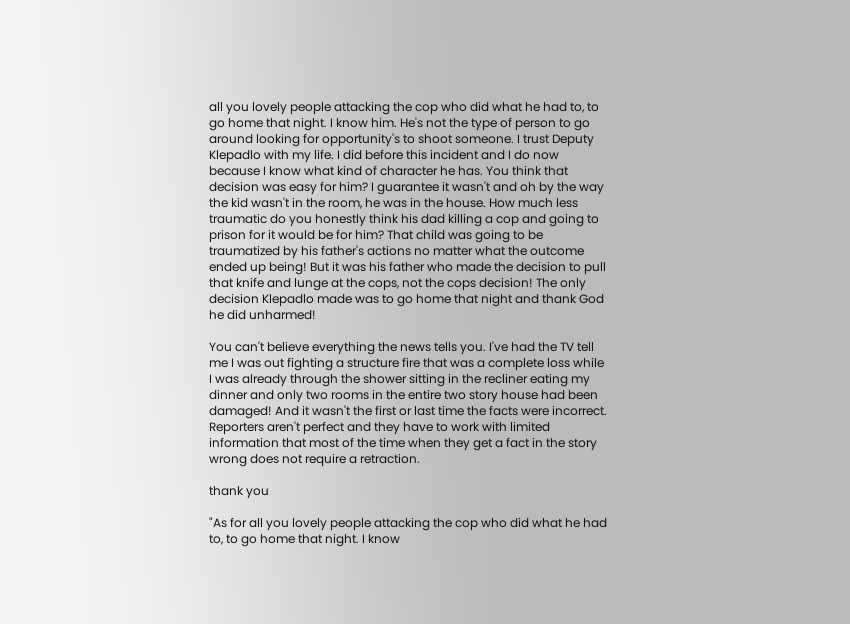all you lovely people attacking the cop who did what he had to, to go home that night. I know him. He's not the type of person to go around looking for opportunity's to shoot someone. I trust Deputy Klepadlo with my life. I did before this incident and I do now because I know what kind of character he has. You think that decision was easy for him? I guarantee it wasn't and oh by the way the kid wasn't in the room, he was in the house. How much less traumatic do you honestly think his dad killing a cop and going to prison for it would be for him? That child was going to be traumatized by his father's actions no matter what the outcome ended up being! But it was his father who made the decision to pull that knife and lunge at the cops, not the cops decision! The only decision Klepadlo made was to go home that night and thank God he did unharmed!

You can't believe everything the news tells you. I've had the TV tell me I was out fighting a structure fire that was a complete loss while I was already through the shower sitting in the recliner eating my dinner and only two rooms in the entire two story house had been damaged! And it wasn't the first or last time the facts were incorrect. Reporters aren't perfect and they have to work with limited information that most of the time when they get a fact in the story wrong does not require a retraction.

thank you

"As for all you lovely people attacking the cop who did what he had to, to go home that night. I know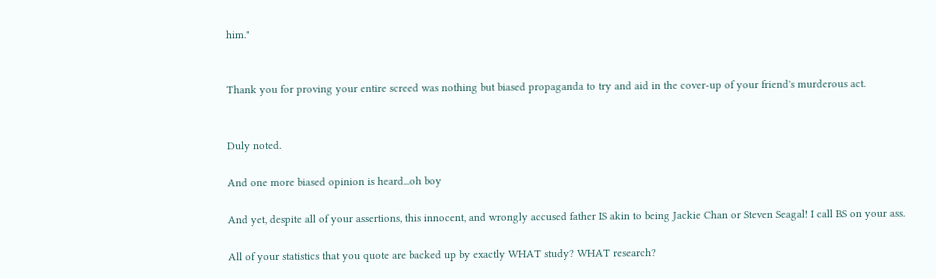him."


Thank you for proving your entire screed was nothing but biased propaganda to try and aid in the cover-up of your friend's murderous act.


Duly noted.

And one more biased opinion is heard...oh boy

And yet, despite all of your assertions, this innocent, and wrongly accused father IS akin to being Jackie Chan or Steven Seagal! I call BS on your ass.

All of your statistics that you quote are backed up by exactly WHAT study? WHAT research?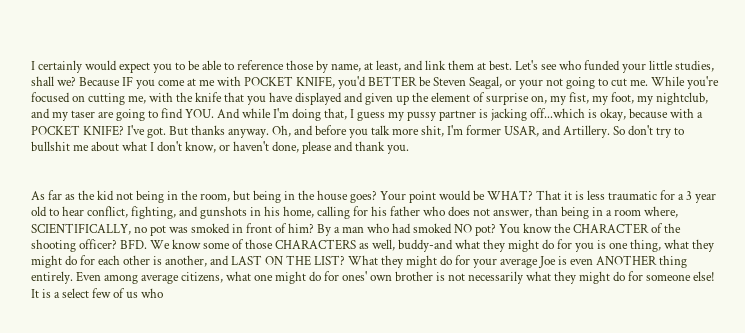I certainly would expect you to be able to reference those by name, at least, and link them at best. Let's see who funded your little studies, shall we? Because IF you come at me with POCKET KNIFE, you'd BETTER be Steven Seagal, or your not going to cut me. While you're focused on cutting me, with the knife that you have displayed and given up the element of surprise on, my fist, my foot, my nightclub, and my taser are going to find YOU. And while I'm doing that, I guess my pussy partner is jacking off...which is okay, because with a POCKET KNIFE? I've got. But thanks anyway. Oh, and before you talk more shit, I'm former USAR, and Artillery. So don't try to bullshit me about what I don't know, or haven't done, please and thank you.


As far as the kid not being in the room, but being in the house goes? Your point would be WHAT? That it is less traumatic for a 3 year old to hear conflict, fighting, and gunshots in his home, calling for his father who does not answer, than being in a room where, SCIENTIFICALLY, no pot was smoked in front of him? By a man who had smoked NO pot? You know the CHARACTER of the shooting officer? BFD. We know some of those CHARACTERS as well, buddy-and what they might do for you is one thing, what they might do for each other is another, and LAST ON THE LIST? What they might do for your average Joe is even ANOTHER thing entirely. Even among average citizens, what one might do for ones' own brother is not necessarily what they might do for someone else! It is a select few of us who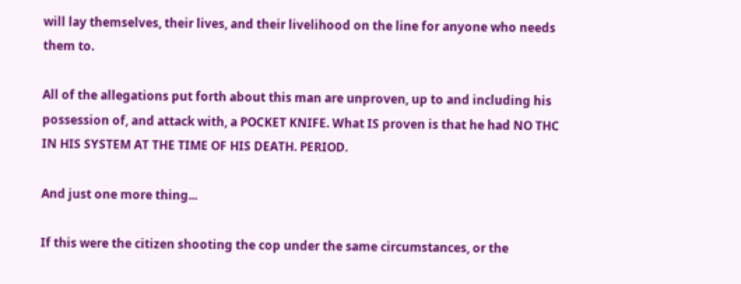will lay themselves, their lives, and their livelihood on the line for anyone who needs them to.

All of the allegations put forth about this man are unproven, up to and including his possession of, and attack with, a POCKET KNIFE. What IS proven is that he had NO THC IN HIS SYSTEM AT THE TIME OF HIS DEATH. PERIOD.

And just one more thing...

If this were the citizen shooting the cop under the same circumstances, or the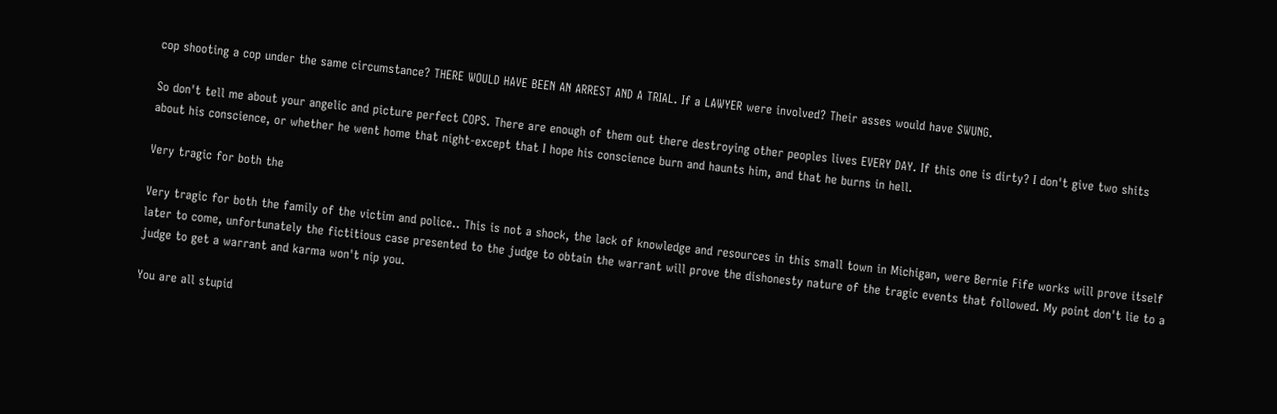cop shooting a cop under the same circumstance? THERE WOULD HAVE BEEN AN ARREST AND A TRIAL. If a LAWYER were involved? Their asses would have SWUNG.

So don't tell me about your angelic and picture perfect COPS. There are enough of them out there destroying other peoples lives EVERY DAY. If this one is dirty? I don't give two shits about his conscience, or whether he went home that night-except that I hope his conscience burn and haunts him, and that he burns in hell.

Very tragic for both the

Very tragic for both the family of the victim and police.. This is not a shock, the lack of knowledge and resources in this small town in Michigan, were Bernie Fife works will prove itself later to come, unfortunately the fictitious case presented to the judge to obtain the warrant will prove the dishonesty nature of the tragic events that followed. My point don't lie to a judge to get a warrant and karma won't nip you.

You are all stupid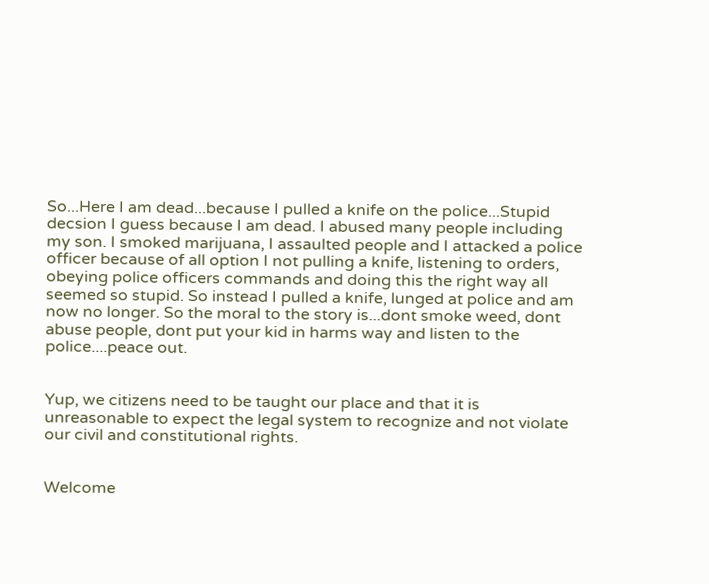So...Here I am dead...because I pulled a knife on the police...Stupid decsion I guess because I am dead. I abused many people including my son. I smoked marijuana, I assaulted people and I attacked a police officer because of all option I not pulling a knife, listening to orders, obeying police officers commands and doing this the right way all seemed so stupid. So instead I pulled a knife, lunged at police and am now no longer. So the moral to the story is...dont smoke weed, dont abuse people, dont put your kid in harms way and listen to the police....peace out.


Yup, we citizens need to be taught our place and that it is unreasonable to expect the legal system to recognize and not violate our civil and constitutional rights.


Welcome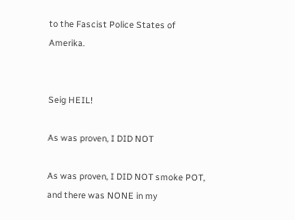to the Fascist Police States of Amerika.


Seig HEIL!

As was proven, I DID NOT

As was proven, I DID NOT smoke POT, and there was NONE in my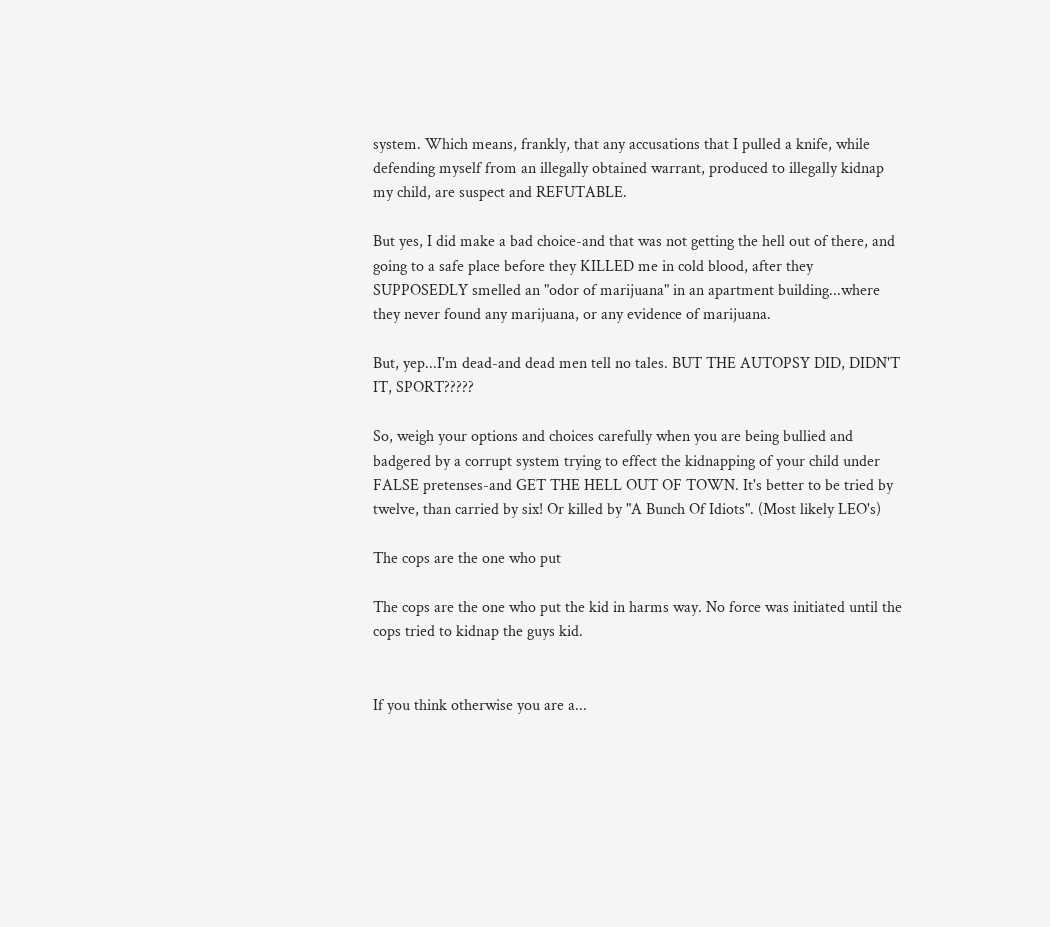system. Which means, frankly, that any accusations that I pulled a knife, while defending myself from an illegally obtained warrant, produced to illegally kidnap my child, are suspect and REFUTABLE.

But yes, I did make a bad choice-and that was not getting the hell out of there, and going to a safe place before they KILLED me in cold blood, after they SUPPOSEDLY smelled an "odor of marijuana" in an apartment building...where they never found any marijuana, or any evidence of marijuana.

But, yep...I'm dead-and dead men tell no tales. BUT THE AUTOPSY DID, DIDN'T IT, SPORT?????

So, weigh your options and choices carefully when you are being bullied and badgered by a corrupt system trying to effect the kidnapping of your child under FALSE pretenses-and GET THE HELL OUT OF TOWN. It's better to be tried by twelve, than carried by six! Or killed by "A Bunch Of Idiots". (Most likely LEO's)

The cops are the one who put

The cops are the one who put the kid in harms way. No force was initiated until the cops tried to kidnap the guys kid.


If you think otherwise you are a...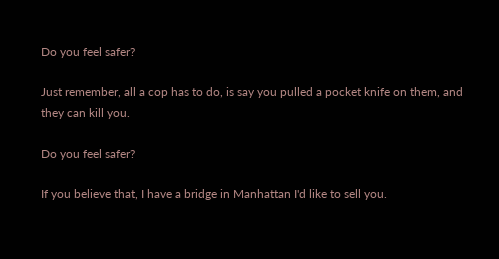Do you feel safer?

Just remember, all a cop has to do, is say you pulled a pocket knife on them, and they can kill you.

Do you feel safer?

If you believe that, I have a bridge in Manhattan I'd like to sell you.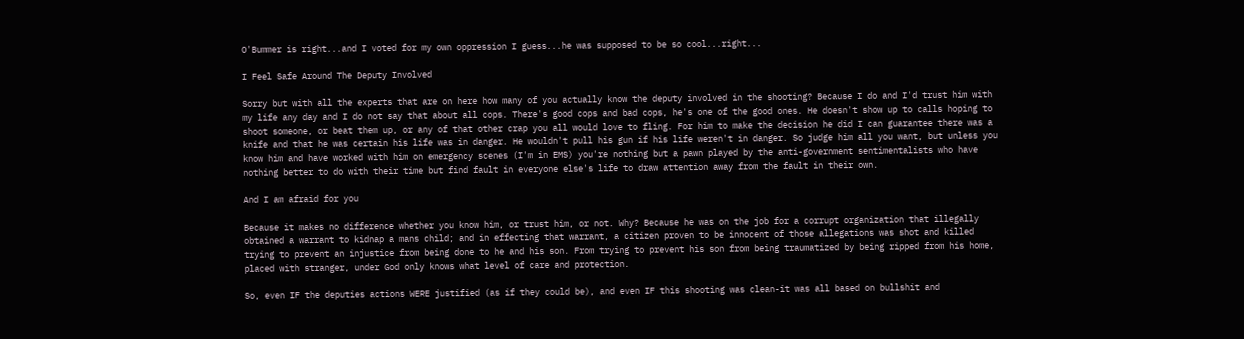O'Bummer is right...and I voted for my own oppression I guess...he was supposed to be so cool...right...

I Feel Safe Around The Deputy Involved

Sorry but with all the experts that are on here how many of you actually know the deputy involved in the shooting? Because I do and I'd trust him with my life any day and I do not say that about all cops. There's good cops and bad cops, he's one of the good ones. He doesn't show up to calls hoping to shoot someone, or beat them up, or any of that other crap you all would love to fling. For him to make the decision he did I can guarantee there was a knife and that he was certain his life was in danger. He wouldn't pull his gun if his life weren't in danger. So judge him all you want, but unless you know him and have worked with him on emergency scenes (I'm in EMS) you're nothing but a pawn played by the anti-government sentimentalists who have nothing better to do with their time but find fault in everyone else's life to draw attention away from the fault in their own.

And I am afraid for you

Because it makes no difference whether you know him, or trust him, or not. Why? Because he was on the job for a corrupt organization that illegally obtained a warrant to kidnap a mans child; and in effecting that warrant, a citizen proven to be innocent of those allegations was shot and killed trying to prevent an injustice from being done to he and his son. From trying to prevent his son from being traumatized by being ripped from his home, placed with stranger, under God only knows what level of care and protection.

So, even IF the deputies actions WERE justified (as if they could be), and even IF this shooting was clean-it was all based on bullshit and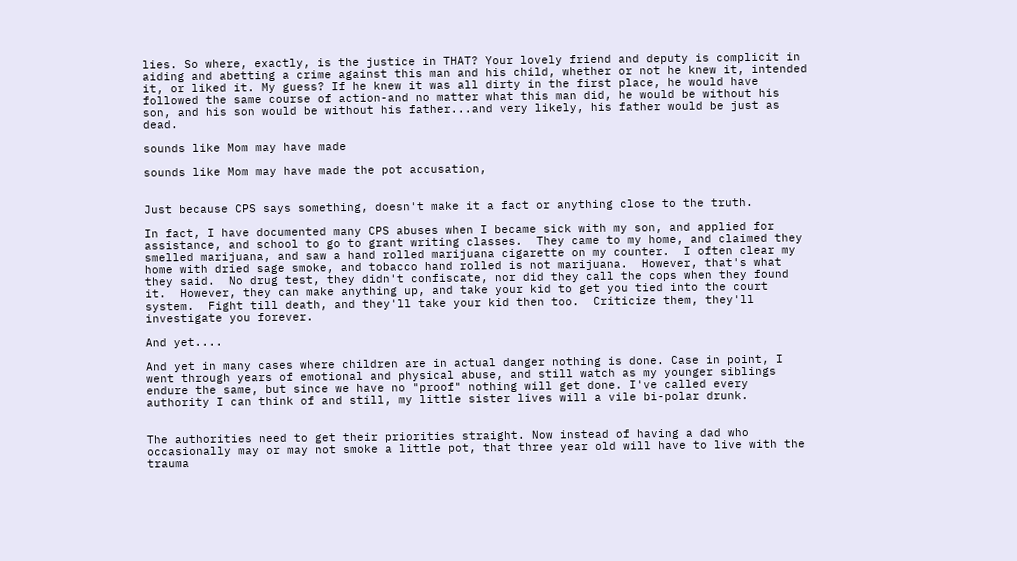lies. So where, exactly, is the justice in THAT? Your lovely friend and deputy is complicit in aiding and abetting a crime against this man and his child, whether or not he knew it, intended it, or liked it. My guess? If he knew it was all dirty in the first place, he would have followed the same course of action-and no matter what this man did, he would be without his son, and his son would be without his father...and very likely, his father would be just as dead.

sounds like Mom may have made

sounds like Mom may have made the pot accusation,


Just because CPS says something, doesn't make it a fact or anything close to the truth.

In fact, I have documented many CPS abuses when I became sick with my son, and applied for assistance, and school to go to grant writing classes.  They came to my home, and claimed they smelled marijuana, and saw a hand rolled marijuana cigarette on my counter.  I often clear my home with dried sage smoke, and tobacco hand rolled is not marijuana.  However, that's what they said.  No drug test, they didn't confiscate, nor did they call the cops when they found it.  However, they can make anything up, and take your kid to get you tied into the court system.  Fight till death, and they'll take your kid then too.  Criticize them, they'll investigate you forever.

And yet....

And yet in many cases where children are in actual danger nothing is done. Case in point, I went through years of emotional and physical abuse, and still watch as my younger siblings endure the same, but since we have no "proof" nothing will get done. I've called every authority I can think of and still, my little sister lives will a vile bi-polar drunk.


The authorities need to get their priorities straight. Now instead of having a dad who occasionally may or may not smoke a little pot, that three year old will have to live with the trauma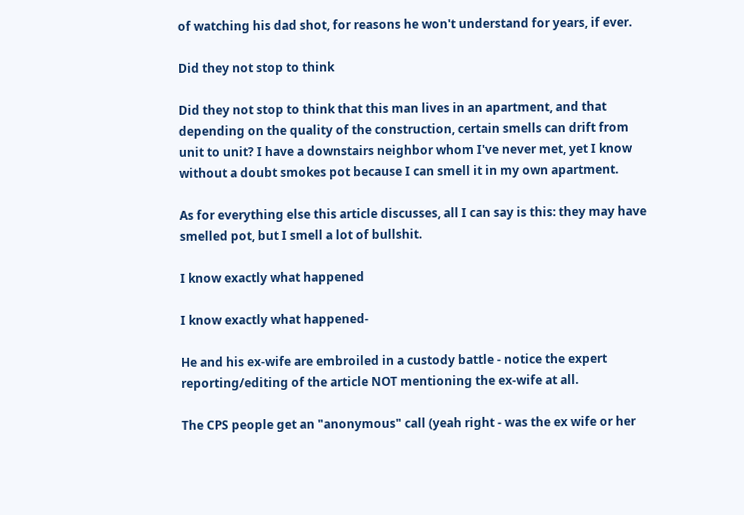of watching his dad shot, for reasons he won't understand for years, if ever.

Did they not stop to think

Did they not stop to think that this man lives in an apartment, and that depending on the quality of the construction, certain smells can drift from unit to unit? I have a downstairs neighbor whom I've never met, yet I know without a doubt smokes pot because I can smell it in my own apartment.

As for everything else this article discusses, all I can say is this: they may have smelled pot, but I smell a lot of bullshit.

I know exactly what happened

I know exactly what happened-

He and his ex-wife are embroiled in a custody battle - notice the expert reporting/editing of the article NOT mentioning the ex-wife at all.

The CPS people get an "anonymous" call (yeah right - was the ex wife or her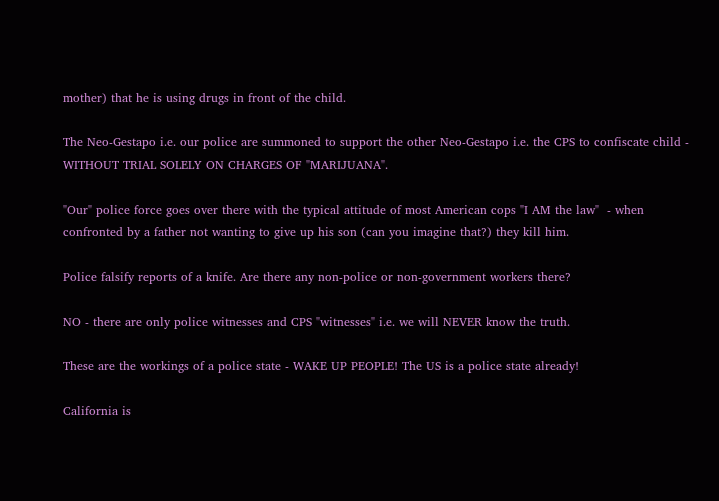mother) that he is using drugs in front of the child.

The Neo-Gestapo i.e. our police are summoned to support the other Neo-Gestapo i.e. the CPS to confiscate child - WITHOUT TRIAL SOLELY ON CHARGES OF "MARIJUANA".

"Our" police force goes over there with the typical attitude of most American cops "I AM the law"  - when confronted by a father not wanting to give up his son (can you imagine that?) they kill him.

Police falsify reports of a knife. Are there any non-police or non-government workers there?

NO - there are only police witnesses and CPS "witnesses" i.e. we will NEVER know the truth.

These are the workings of a police state - WAKE UP PEOPLE! The US is a police state already!

California is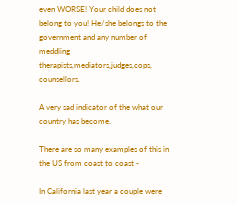even WORSE! Your child does not belong to you! He/she belongs to the government and any number of meddling therapists,mediators,judges,cops, counsellors.

A very sad indicator of the what our country has become.

There are so many examples of this in the US from coast to coast -

In California last year a couple were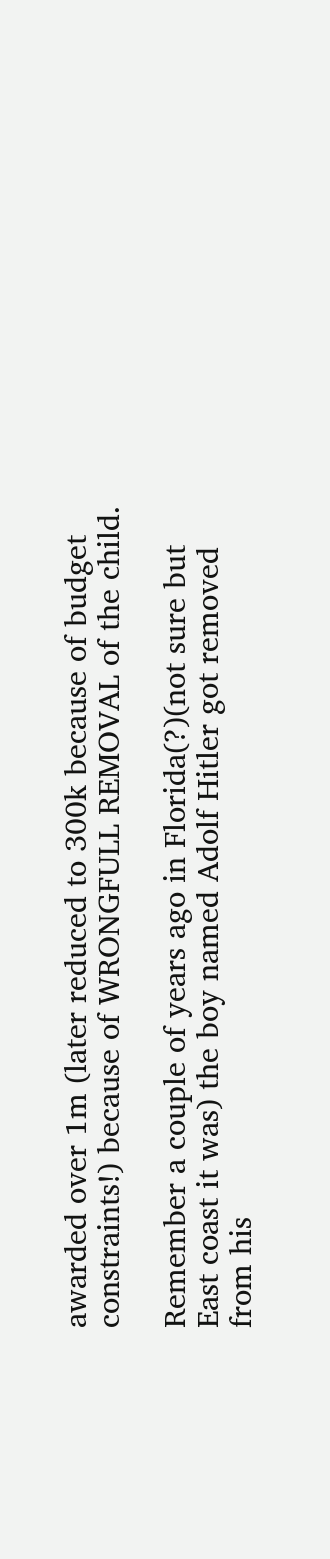awarded over 1m (later reduced to 300k because of budget constraints!) because of WRONGFULL REMOVAL of the child.

Remember a couple of years ago in Florida(?)(not sure but East coast it was) the boy named Adolf Hitler got removed from his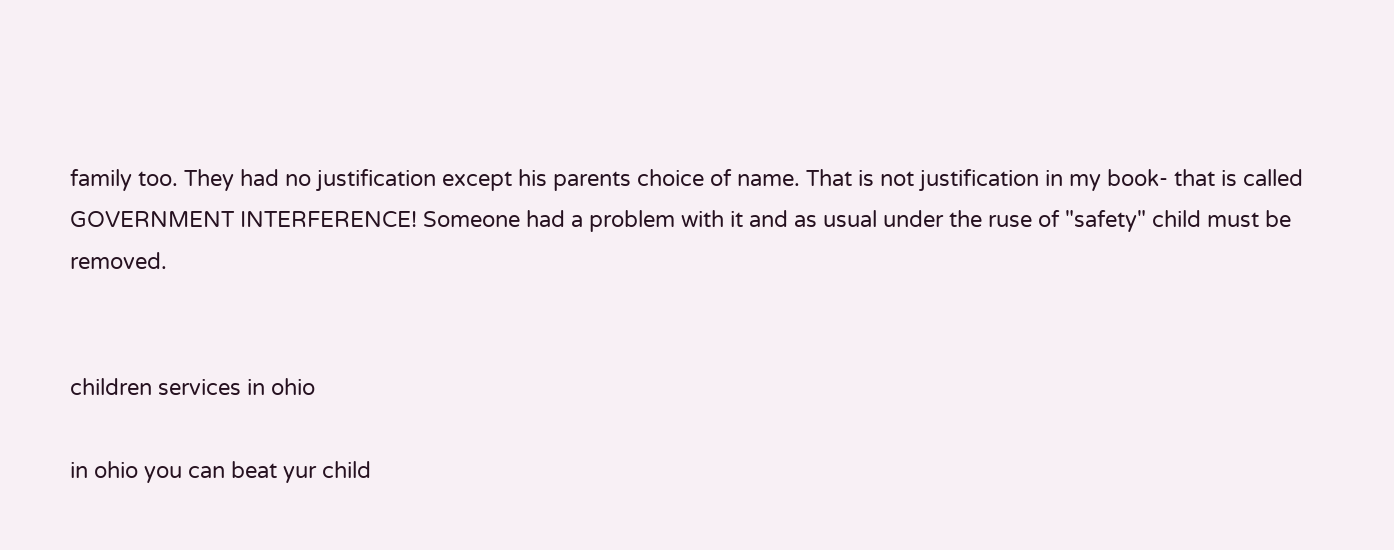family too. They had no justification except his parents choice of name. That is not justification in my book- that is called GOVERNMENT INTERFERENCE! Someone had a problem with it and as usual under the ruse of "safety" child must be removed.


children services in ohio

in ohio you can beat yur child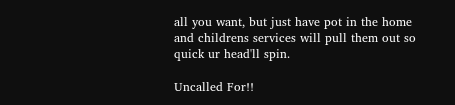all you want, but just have pot in the home and childrens services will pull them out so quick ur head'll spin.

Uncalled For!!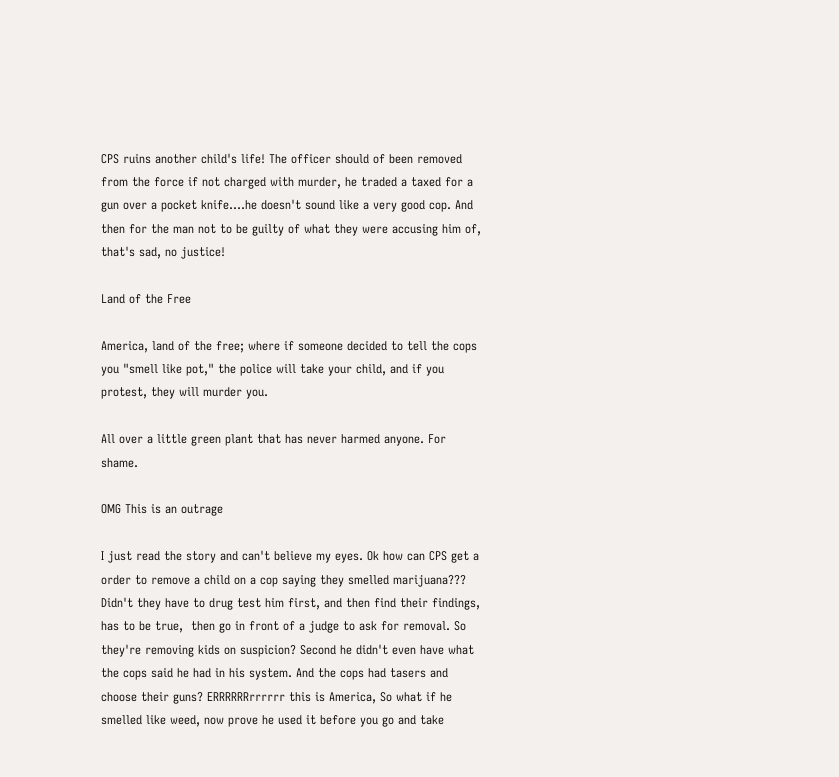CPS ruins another child's life! The officer should of been removed from the force if not charged with murder, he traded a taxed for a gun over a pocket knife....he doesn't sound like a very good cop. And then for the man not to be guilty of what they were accusing him of, that's sad, no justice!

Land of the Free

America, land of the free; where if someone decided to tell the cops you "smell like pot," the police will take your child, and if you protest, they will murder you.

All over a little green plant that has never harmed anyone. For shame.

OMG This is an outrage

I just read the story and can't believe my eyes. Ok how can CPS get a order to remove a child on a cop saying they smelled marijuana??? Didn't they have to drug test him first, and then find their findings, has to be true,  then go in front of a judge to ask for removal. So they're removing kids on suspicion? Second he didn't even have what the cops said he had in his system. And the cops had tasers and choose their guns? ERRRRRRrrrrrr this is America, So what if he smelled like weed, now prove he used it before you go and take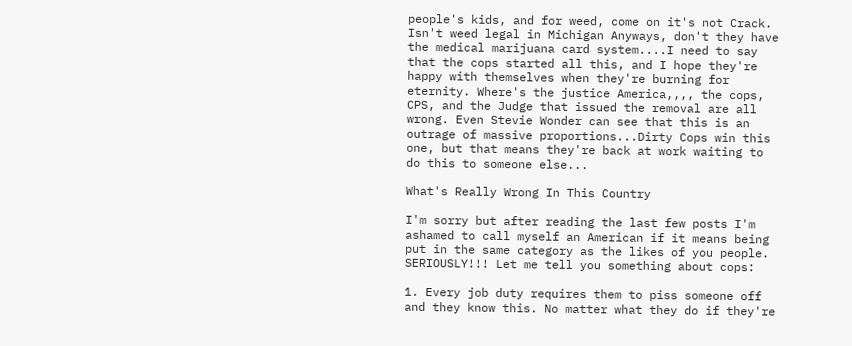people's kids, and for weed, come on it's not Crack. Isn't weed legal in Michigan Anyways, don't they have the medical marijuana card system....I need to say that the cops started all this, and I hope they're happy with themselves when they're burning for eternity. Where's the justice America,,,, the cops, CPS, and the Judge that issued the removal are all wrong. Even Stevie Wonder can see that this is an outrage of massive proportions...Dirty Cops win this one, but that means they're back at work waiting to do this to someone else...

What's Really Wrong In This Country

I'm sorry but after reading the last few posts I'm ashamed to call myself an American if it means being put in the same category as the likes of you people. SERIOUSLY!!! Let me tell you something about cops:

1. Every job duty requires them to piss someone off and they know this. No matter what they do if they're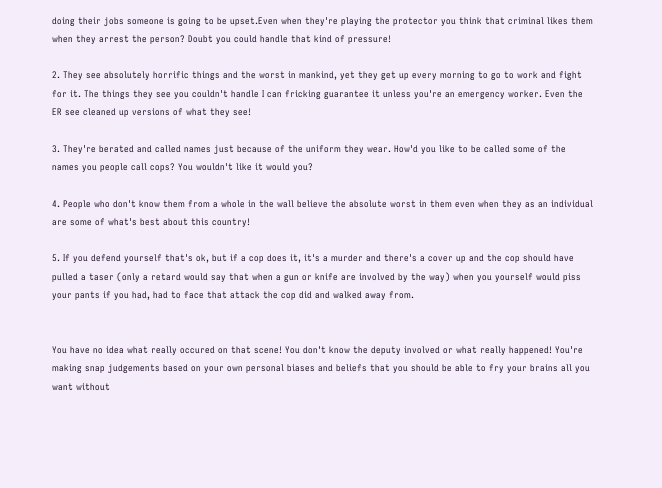doing their jobs someone is going to be upset.Even when they're playing the protector you think that criminal likes them when they arrest the person? Doubt you could handle that kind of pressure!

2. They see absolutely horrific things and the worst in mankind, yet they get up every morning to go to work and fight for it. The things they see you couldn't handle I can fricking guarantee it unless you're an emergency worker. Even the ER see cleaned up versions of what they see!

3. They're berated and called names just because of the uniform they wear. How'd you like to be called some of the names you people call cops? You wouldn't like it would you?

4. People who don't know them from a whole in the wall believe the absolute worst in them even when they as an individual are some of what's best about this country!

5. If you defend yourself that's ok, but if a cop does it, it's a murder and there's a cover up and the cop should have pulled a taser (only a retard would say that when a gun or knife are involved by the way) when you yourself would piss your pants if you had, had to face that attack the cop did and walked away from.


You have no idea what really occured on that scene! You don't know the deputy involved or what really happened! You're making snap judgements based on your own personal biases and beliefs that you should be able to fry your brains all you want without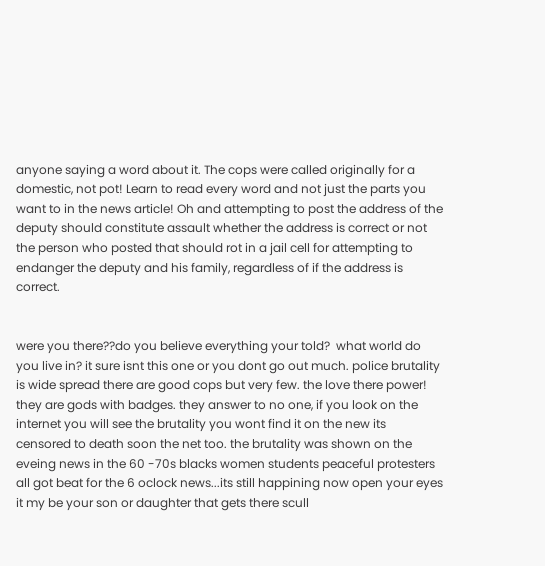anyone saying a word about it. The cops were called originally for a domestic, not pot! Learn to read every word and not just the parts you want to in the news article! Oh and attempting to post the address of the deputy should constitute assault whether the address is correct or not the person who posted that should rot in a jail cell for attempting to endanger the deputy and his family, regardless of if the address is correct.


were you there??do you believe everything your told?  what world do you live in? it sure isnt this one or you dont go out much. police brutality is wide spread there are good cops but very few. the love there power! they are gods with badges. they answer to no one, if you look on the internet you will see the brutality you wont find it on the new its censored to death soon the net too. the brutality was shown on the eveing news in the 60 -70s blacks women students peaceful protesters all got beat for the 6 oclock news...its still happining now open your eyes it my be your son or daughter that gets there scull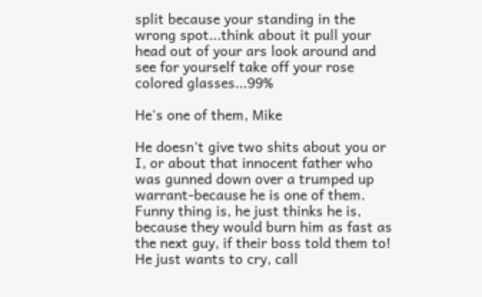split because your standing in the wrong spot...think about it pull your head out of your ars look around and see for yourself take off your rose colored glasses...99%

He's one of them, Mike

He doesn't give two shits about you or I, or about that innocent father who was gunned down over a trumped up warrant-because he is one of them. Funny thing is, he just thinks he is, because they would burn him as fast as the next guy, if their boss told them to! He just wants to cry, call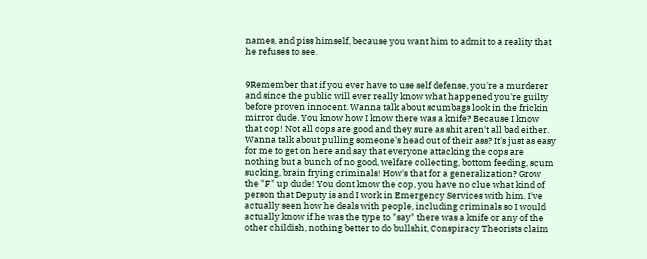names, and piss himself, because you want him to admit to a reality that he refuses to see.


9Remember that if you ever have to use self defense, you're a murderer and since the public will ever really know what happened you're guilty before proven innocent. Wanna talk about scumbags look in the frickin mirror dude. You know how I know there was a knife? Because I know that cop! Not all cops are good and they sure as shit aren't all bad either. Wanna talk about pulling someone's head out of their ass? It's just as easy for me to get on here and say that everyone attacking the cops are nothing but a bunch of no good, welfare collecting, bottom feeding, scum sucking, brain frying criminals! How's that for a generalization? Grow the "F" up dude! You dont know the cop, you have no clue what kind of person that Deputy is and I work in Emergency Services with him. I've actually seen how he deals with people, including criminals so I would actually know if he was the type to "say" there was a knife or any of the other childish, nothing better to do bullshit, Conspiracy Theorists claim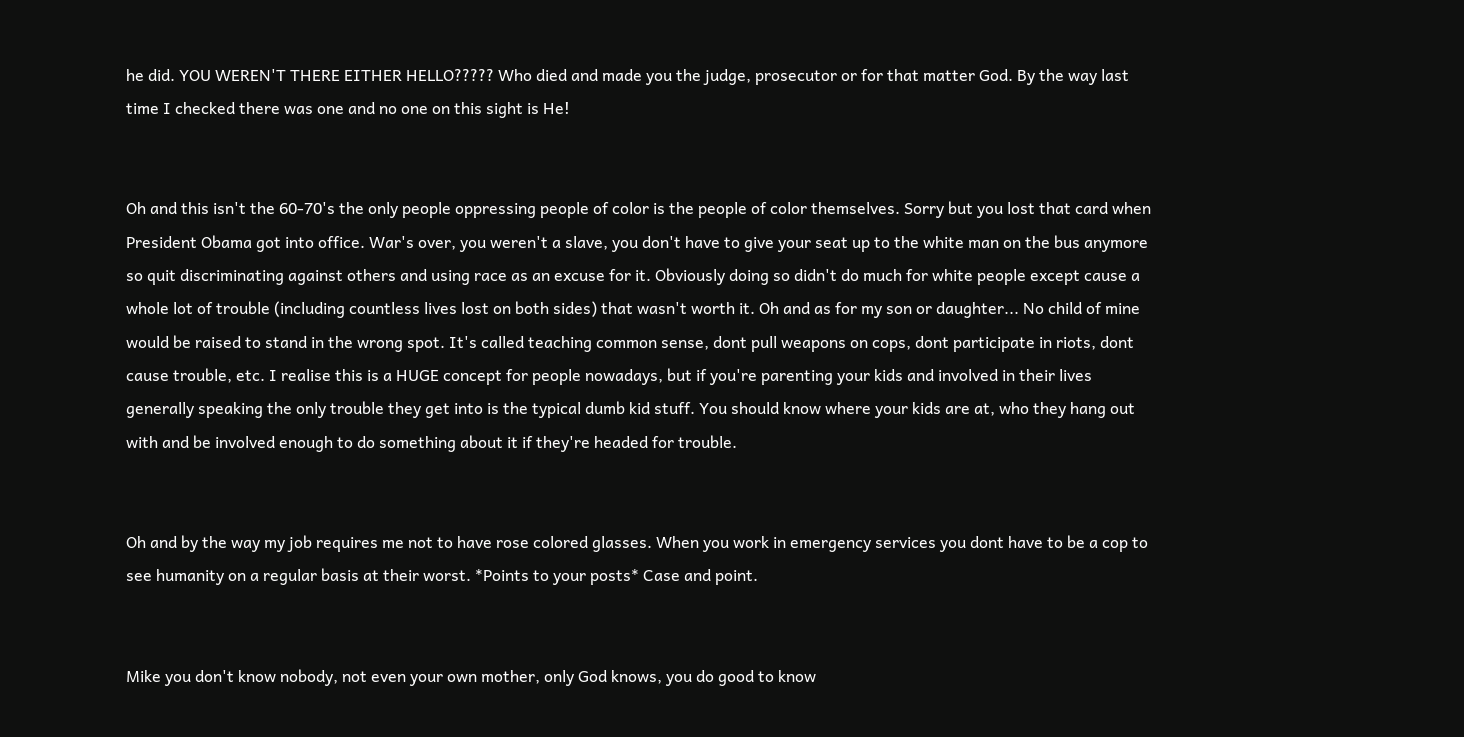he did. YOU WEREN'T THERE EITHER HELLO????? Who died and made you the judge, prosecutor or for that matter God. By the way last time I checked there was one and no one on this sight is He!


Oh and this isn't the 60-70's the only people oppressing people of color is the people of color themselves. Sorry but you lost that card when President Obama got into office. War's over, you weren't a slave, you don't have to give your seat up to the white man on the bus anymore so quit discriminating against others and using race as an excuse for it. Obviously doing so didn't do much for white people except cause a whole lot of trouble (including countless lives lost on both sides) that wasn't worth it. Oh and as for my son or daughter... No child of mine would be raised to stand in the wrong spot. It's called teaching common sense, dont pull weapons on cops, dont participate in riots, dont cause trouble, etc. I realise this is a HUGE concept for people nowadays, but if you're parenting your kids and involved in their lives generally speaking the only trouble they get into is the typical dumb kid stuff. You should know where your kids are at, who they hang out with and be involved enough to do something about it if they're headed for trouble.


Oh and by the way my job requires me not to have rose colored glasses. When you work in emergency services you dont have to be a cop to see humanity on a regular basis at their worst. *Points to your posts* Case and point.


Mike you don't know nobody, not even your own mother, only God knows, you do good to know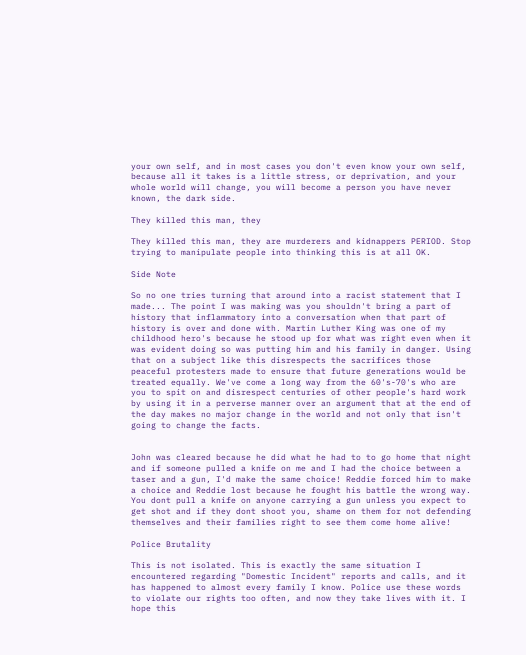your own self, and in most cases you don't even know your own self, because all it takes is a little stress, or deprivation, and your whole world will change, you will become a person you have never known, the dark side.

They killed this man, they

They killed this man, they are murderers and kidnappers PERIOD. Stop trying to manipulate people into thinking this is at all OK.

Side Note

So no one tries turning that around into a racist statement that I made... The point I was making was you shouldn't bring a part of history that inflammatory into a conversation when that part of history is over and done with. Martin Luther King was one of my childhood hero's because he stood up for what was right even when it was evident doing so was putting him and his family in danger. Using that on a subject like this disrespects the sacrifices those peaceful protesters made to ensure that future generations would be treated equally. We've come a long way from the 60's-70's who are you to spit on and disrespect centuries of other people's hard work by using it in a perverse manner over an argument that at the end of the day makes no major change in the world and not only that isn't going to change the facts.


John was cleared because he did what he had to to go home that night and if someone pulled a knife on me and I had the choice between a taser and a gun, I'd make the same choice! Reddie forced him to make a choice and Reddie lost because he fought his battle the wrong way. You dont pull a knife on anyone carrying a gun unless you expect to get shot and if they dont shoot you, shame on them for not defending themselves and their families right to see them come home alive!

Police Brutality

This is not isolated. This is exactly the same situation I encountered regarding "Domestic Incident" reports and calls, and it has happened to almost every family I know. Police use these words to violate our rights too often, and now they take lives with it. I hope this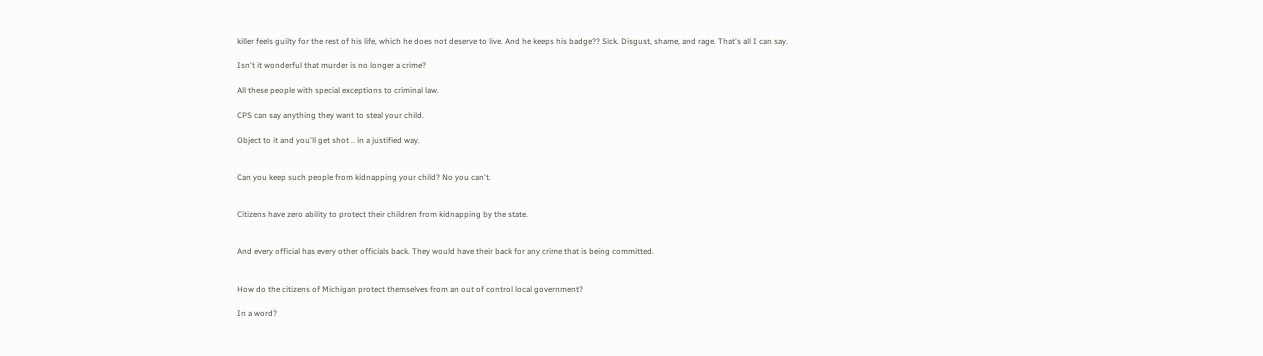killer feels guilty for the rest of his life, which he does not deserve to live. And he keeps his badge?? Sick. Disgust, shame, and rage. That's all I can say.

Isn't it wonderful that murder is no longer a crime?

All these people with special exceptions to criminal law.

CPS can say anything they want to steal your child.

Object to it and you'll get shot .. in a justified way.


Can you keep such people from kidnapping your child? No you can't.


Citizens have zero ability to protect their children from kidnapping by the state.


And every official has every other officials back. They would have their back for any crime that is being committed.


How do the citizens of Michigan protect themselves from an out of control local government?

In a word?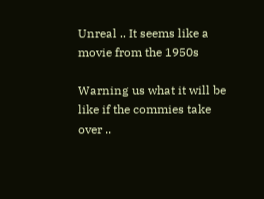Unreal .. It seems like a movie from the 1950s

Warning us what it will be like if the commies take over ..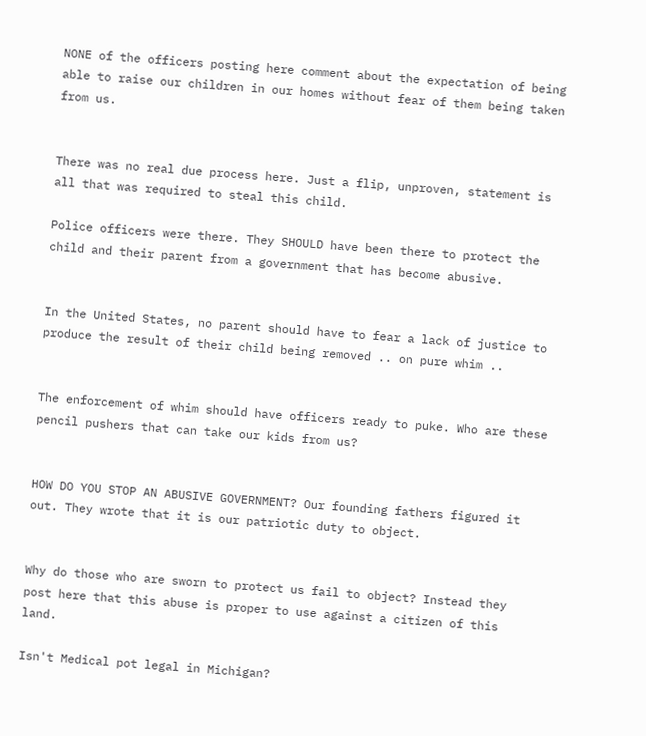NONE of the officers posting here comment about the expectation of being able to raise our children in our homes without fear of them being taken from us.


There was no real due process here. Just a flip, unproven, statement is all that was required to steal this child.

Police officers were there. They SHOULD have been there to protect the child and their parent from a government that has become abusive.


In the United States, no parent should have to fear a lack of justice to produce the result of their child being removed .. on pure whim ..


The enforcement of whim should have officers ready to puke. Who are these pencil pushers that can take our kids from us?


HOW DO YOU STOP AN ABUSIVE GOVERNMENT? Our founding fathers figured it out. They wrote that it is our patriotic duty to object.


Why do those who are sworn to protect us fail to object? Instead they post here that this abuse is proper to use against a citizen of this land.

Isn't Medical pot legal in Michigan?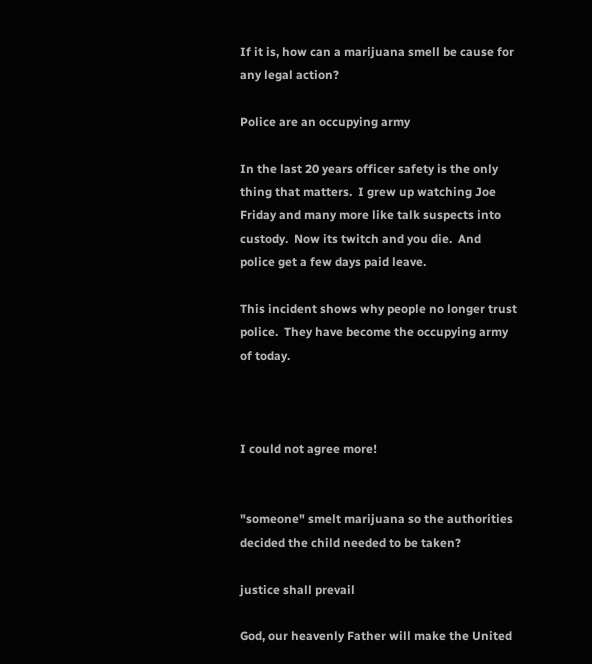If it is, how can a marijuana smell be cause for any legal action?

Police are an occupying army

In the last 20 years officer safety is the only thing that matters.  I grew up watching Joe Friday and many more like talk suspects into custody.  Now its twitch and you die.  And police get a few days paid leave.

This incident shows why people no longer trust police.  They have become the occupying army of today.



I could not agree more!


"someone" smelt marijuana so the authorities decided the child needed to be taken?

justice shall prevail

God, our heavenly Father will make the United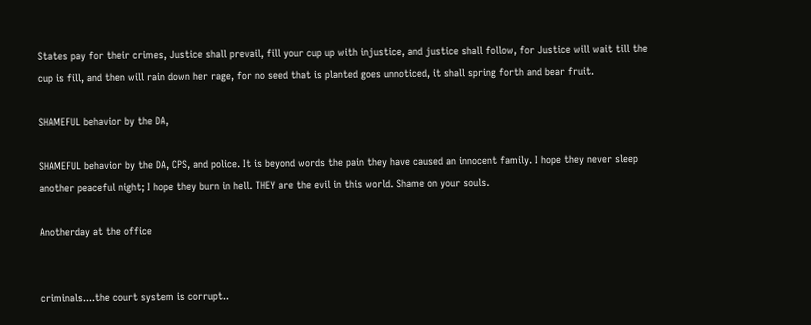States pay for their crimes, Justice shall prevail, fill your cup up with injustice, and justice shall follow, for Justice will wait till the cup is fill, and then will rain down her rage, for no seed that is planted goes unnoticed, it shall spring forth and bear fruit.

SHAMEFUL behavior by the DA,

SHAMEFUL behavior by the DA, CPS, and police. It is beyond words the pain they have caused an innocent family. I hope they never sleep another peaceful night; I hope they burn in hell. THEY are the evil in this world. Shame on your souls.

Anotherday at the office


criminals....the court system is corrupt..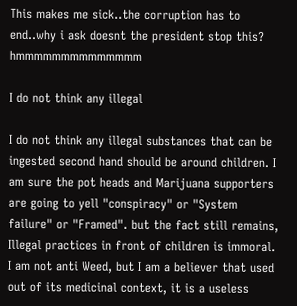This makes me sick..the corruption has to end..why i ask doesnt the president stop this?  hmmmmmmmmmmmmmm

I do not think any illegal

I do not think any illegal substances that can be ingested second hand should be around children. I am sure the pot heads and Marijuana supporters are going to yell "conspiracy" or "System failure" or "Framed". but the fact still remains, Illegal practices in front of children is immoral. I am not anti Weed, but I am a believer that used out of its medicinal context, it is a useless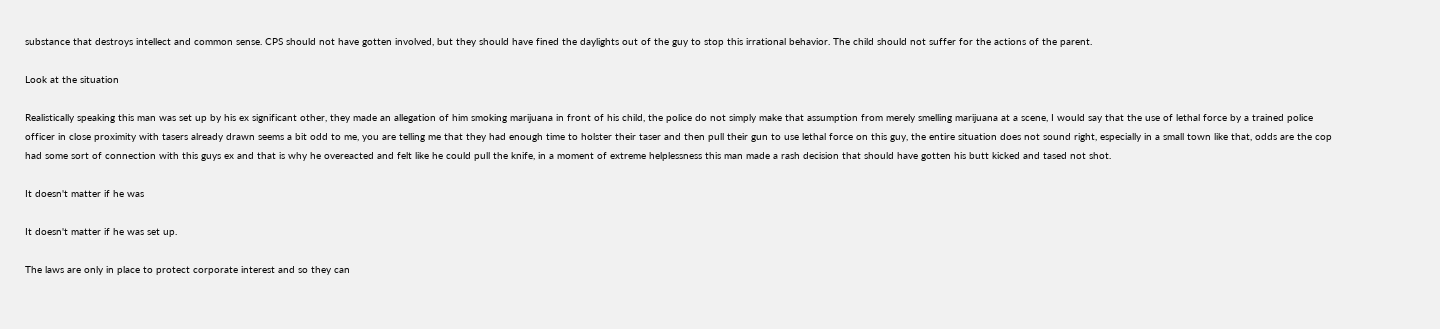substance that destroys intellect and common sense. CPS should not have gotten involved, but they should have fined the daylights out of the guy to stop this irrational behavior. The child should not suffer for the actions of the parent.

Look at the situation

Realistically speaking this man was set up by his ex significant other, they made an allegation of him smoking marijuana in front of his child, the police do not simply make that assumption from merely smelling marijuana at a scene, I would say that the use of lethal force by a trained police officer in close proximity with tasers already drawn seems a bit odd to me, you are telling me that they had enough time to holster their taser and then pull their gun to use lethal force on this guy, the entire situation does not sound right, especially in a small town like that, odds are the cop had some sort of connection with this guys ex and that is why he overeacted and felt like he could pull the knife, in a moment of extreme helplessness this man made a rash decision that should have gotten his butt kicked and tased not shot.

It doesn't matter if he was

It doesn't matter if he was set up.

The laws are only in place to protect corporate interest and so they can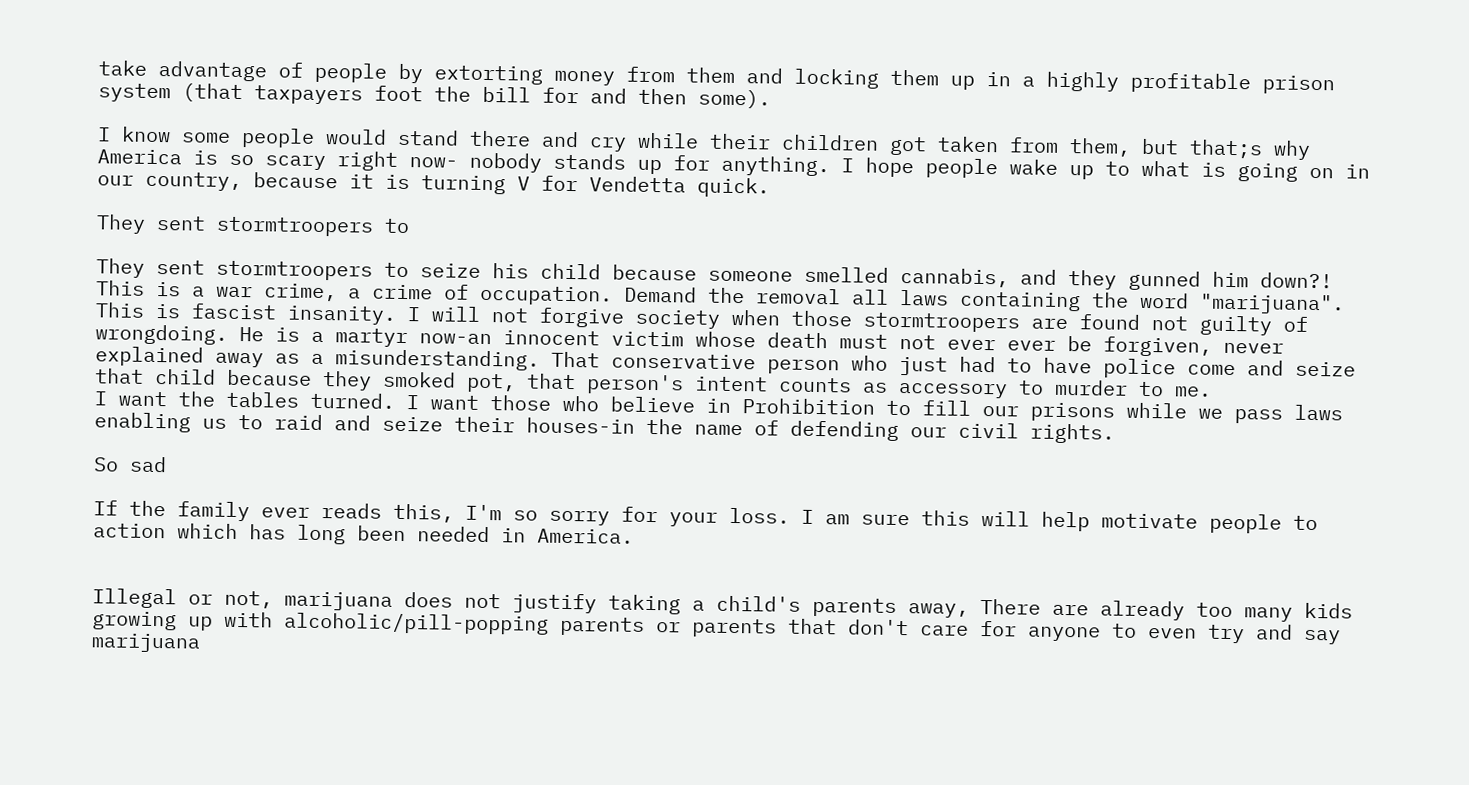take advantage of people by extorting money from them and locking them up in a highly profitable prison system (that taxpayers foot the bill for and then some).

I know some people would stand there and cry while their children got taken from them, but that;s why America is so scary right now- nobody stands up for anything. I hope people wake up to what is going on in our country, because it is turning V for Vendetta quick.

They sent stormtroopers to

They sent stormtroopers to seize his child because someone smelled cannabis, and they gunned him down?!
This is a war crime, a crime of occupation. Demand the removal all laws containing the word "marijuana". This is fascist insanity. I will not forgive society when those stormtroopers are found not guilty of wrongdoing. He is a martyr now-an innocent victim whose death must not ever ever be forgiven, never explained away as a misunderstanding. That conservative person who just had to have police come and seize that child because they smoked pot, that person's intent counts as accessory to murder to me.
I want the tables turned. I want those who believe in Prohibition to fill our prisons while we pass laws enabling us to raid and seize their houses-in the name of defending our civil rights.

So sad

If the family ever reads this, I'm so sorry for your loss. I am sure this will help motivate people to action which has long been needed in America.


Illegal or not, marijuana does not justify taking a child's parents away, There are already too many kids growing up with alcoholic/pill-popping parents or parents that don't care for anyone to even try and say marijuana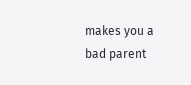makes you a bad parent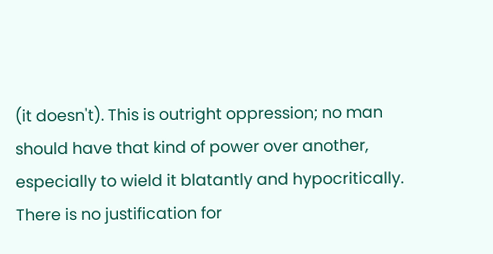(it doesn't). This is outright oppression; no man should have that kind of power over another, especially to wield it blatantly and hypocritically. There is no justification for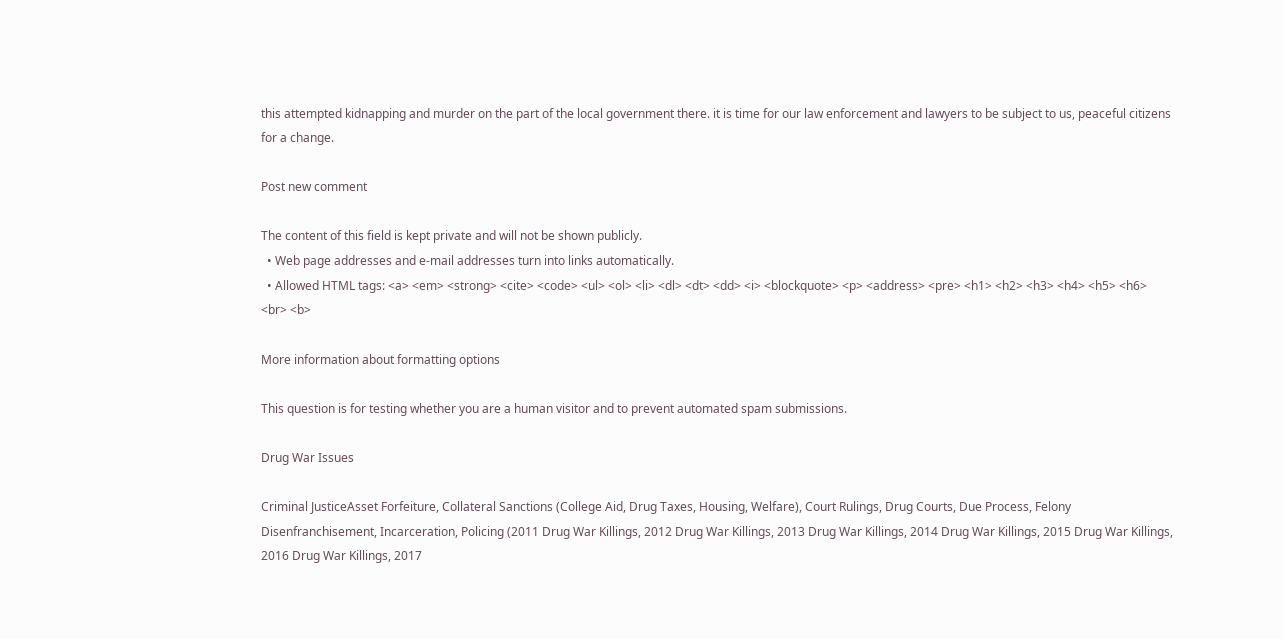this attempted kidnapping and murder on the part of the local government there. it is time for our law enforcement and lawyers to be subject to us, peaceful citizens for a change.

Post new comment

The content of this field is kept private and will not be shown publicly.
  • Web page addresses and e-mail addresses turn into links automatically.
  • Allowed HTML tags: <a> <em> <strong> <cite> <code> <ul> <ol> <li> <dl> <dt> <dd> <i> <blockquote> <p> <address> <pre> <h1> <h2> <h3> <h4> <h5> <h6> <br> <b>

More information about formatting options

This question is for testing whether you are a human visitor and to prevent automated spam submissions.

Drug War Issues

Criminal JusticeAsset Forfeiture, Collateral Sanctions (College Aid, Drug Taxes, Housing, Welfare), Court Rulings, Drug Courts, Due Process, Felony Disenfranchisement, Incarceration, Policing (2011 Drug War Killings, 2012 Drug War Killings, 2013 Drug War Killings, 2014 Drug War Killings, 2015 Drug War Killings, 2016 Drug War Killings, 2017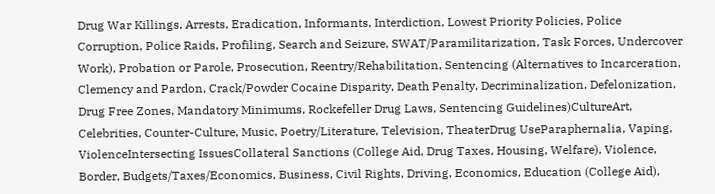Drug War Killings, Arrests, Eradication, Informants, Interdiction, Lowest Priority Policies, Police Corruption, Police Raids, Profiling, Search and Seizure, SWAT/Paramilitarization, Task Forces, Undercover Work), Probation or Parole, Prosecution, Reentry/Rehabilitation, Sentencing (Alternatives to Incarceration, Clemency and Pardon, Crack/Powder Cocaine Disparity, Death Penalty, Decriminalization, Defelonization, Drug Free Zones, Mandatory Minimums, Rockefeller Drug Laws, Sentencing Guidelines)CultureArt, Celebrities, Counter-Culture, Music, Poetry/Literature, Television, TheaterDrug UseParaphernalia, Vaping, ViolenceIntersecting IssuesCollateral Sanctions (College Aid, Drug Taxes, Housing, Welfare), Violence, Border, Budgets/Taxes/Economics, Business, Civil Rights, Driving, Economics, Education (College Aid),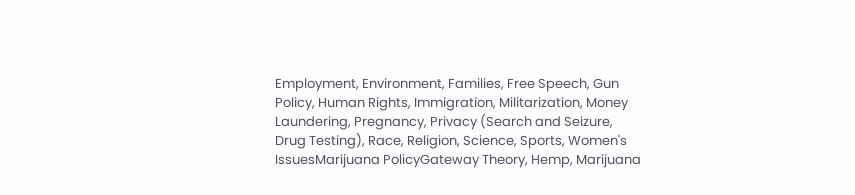Employment, Environment, Families, Free Speech, Gun Policy, Human Rights, Immigration, Militarization, Money Laundering, Pregnancy, Privacy (Search and Seizure, Drug Testing), Race, Religion, Science, Sports, Women's IssuesMarijuana PolicyGateway Theory, Hemp, Marijuana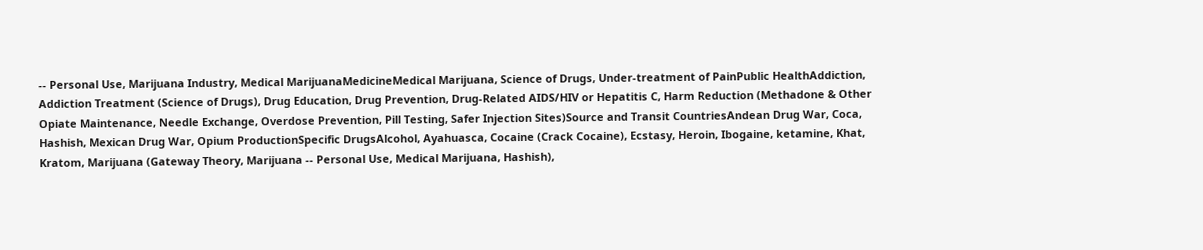-- Personal Use, Marijuana Industry, Medical MarijuanaMedicineMedical Marijuana, Science of Drugs, Under-treatment of PainPublic HealthAddiction, Addiction Treatment (Science of Drugs), Drug Education, Drug Prevention, Drug-Related AIDS/HIV or Hepatitis C, Harm Reduction (Methadone & Other Opiate Maintenance, Needle Exchange, Overdose Prevention, Pill Testing, Safer Injection Sites)Source and Transit CountriesAndean Drug War, Coca, Hashish, Mexican Drug War, Opium ProductionSpecific DrugsAlcohol, Ayahuasca, Cocaine (Crack Cocaine), Ecstasy, Heroin, Ibogaine, ketamine, Khat, Kratom, Marijuana (Gateway Theory, Marijuana -- Personal Use, Medical Marijuana, Hashish),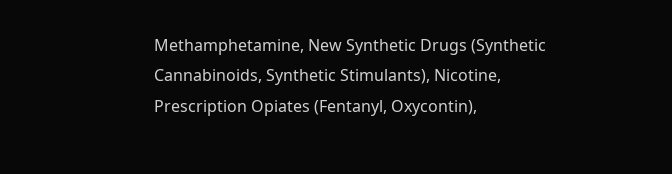Methamphetamine, New Synthetic Drugs (Synthetic Cannabinoids, Synthetic Stimulants), Nicotine, Prescription Opiates (Fentanyl, Oxycontin),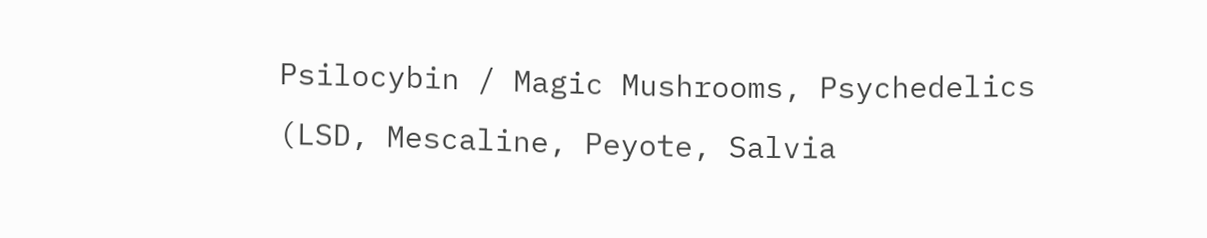Psilocybin / Magic Mushrooms, Psychedelics (LSD, Mescaline, Peyote, Salvia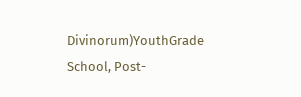Divinorum)YouthGrade School, Post-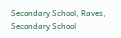Secondary School, Raves, Secondary School